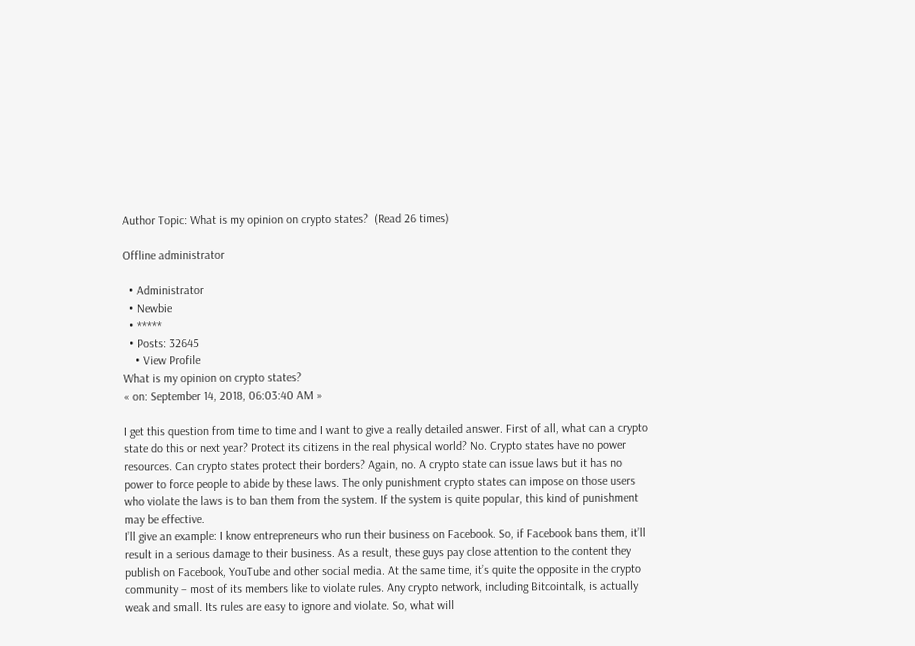Author Topic: What is my opinion on crypto states?  (Read 26 times)

Offline administrator

  • Administrator
  • Newbie
  • *****
  • Posts: 32645
    • View Profile
What is my opinion on crypto states?
« on: September 14, 2018, 06:03:40 AM »

I get this question from time to time and I want to give a really detailed answer. First of all, what can a crypto state do this or next year? Protect its citizens in the real physical world? No. Crypto states have no power resources. Can crypto states protect their borders? Again, no. A crypto state can issue laws but it has no power to force people to abide by these laws. The only punishment crypto states can impose on those users who violate the laws is to ban them from the system. If the system is quite popular, this kind of punishment may be effective.
I’ll give an example: I know entrepreneurs who run their business on Facebook. So, if Facebook bans them, it’ll result in a serious damage to their business. As a result, these guys pay close attention to the content they publish on Facebook, YouTube and other social media. At the same time, it’s quite the opposite in the crypto community – most of its members like to violate rules. Any crypto network, including Bitcointalk, is actually weak and small. Its rules are easy to ignore and violate. So, what will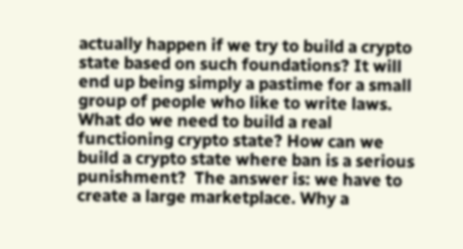actually happen if we try to build a crypto state based on such foundations? It will end up being simply a pastime for a small group of people who like to write laws.
What do we need to build a real functioning crypto state? How can we build a crypto state where ban is a serious punishment?  The answer is: we have to create a large marketplace. Why a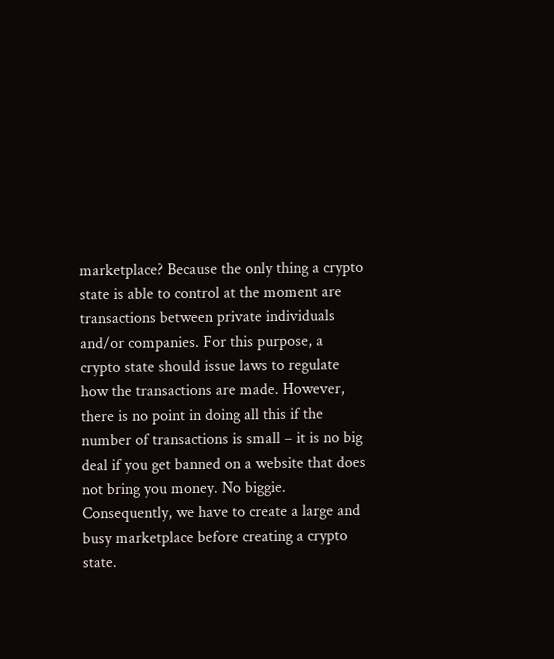marketplace? Because the only thing a crypto state is able to control at the moment are transactions between private individuals and/or companies. For this purpose, a crypto state should issue laws to regulate how the transactions are made. However, there is no point in doing all this if the number of transactions is small – it is no big deal if you get banned on a website that does not bring you money. No biggie.
Consequently, we have to create a large and busy marketplace before creating a crypto state.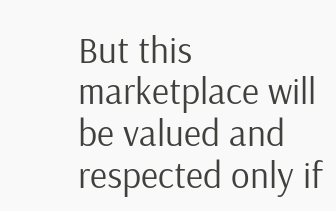But this marketplace will be valued and respected only if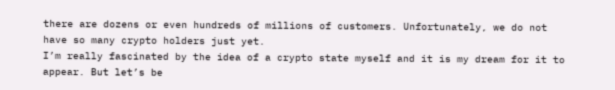there are dozens or even hundreds of millions of customers. Unfortunately, we do not have so many crypto holders just yet.
I’m really fascinated by the idea of a crypto state myself and it is my dream for it to appear. But let’s be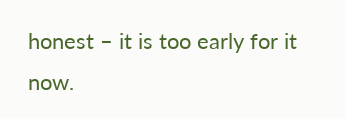honest – it is too early for it now.